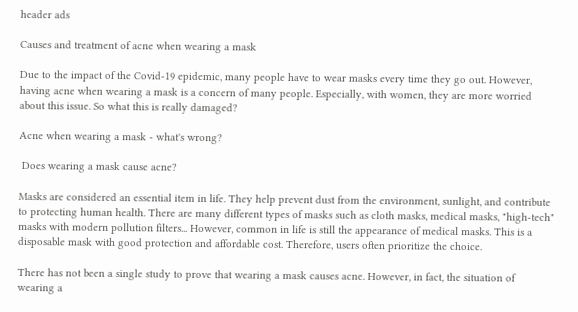header ads

Causes and treatment of acne when wearing a mask

Due to the impact of the Covid-19 epidemic, many people have to wear masks every time they go out. However, having acne when wearing a mask is a concern of many people. Especially, with women, they are more worried about this issue. So what this is really damaged?

Acne when wearing a mask - what's wrong?

 Does wearing a mask cause acne?

Masks are considered an essential item in life. They help prevent dust from the environment, sunlight, and contribute to protecting human health. There are many different types of masks such as cloth masks, medical masks, "high-tech" masks with modern pollution filters... However, common in life is still the appearance of medical masks. This is a disposable mask with good protection and affordable cost. Therefore, users often prioritize the choice.

There has not been a single study to prove that wearing a mask causes acne. However, in fact, the situation of wearing a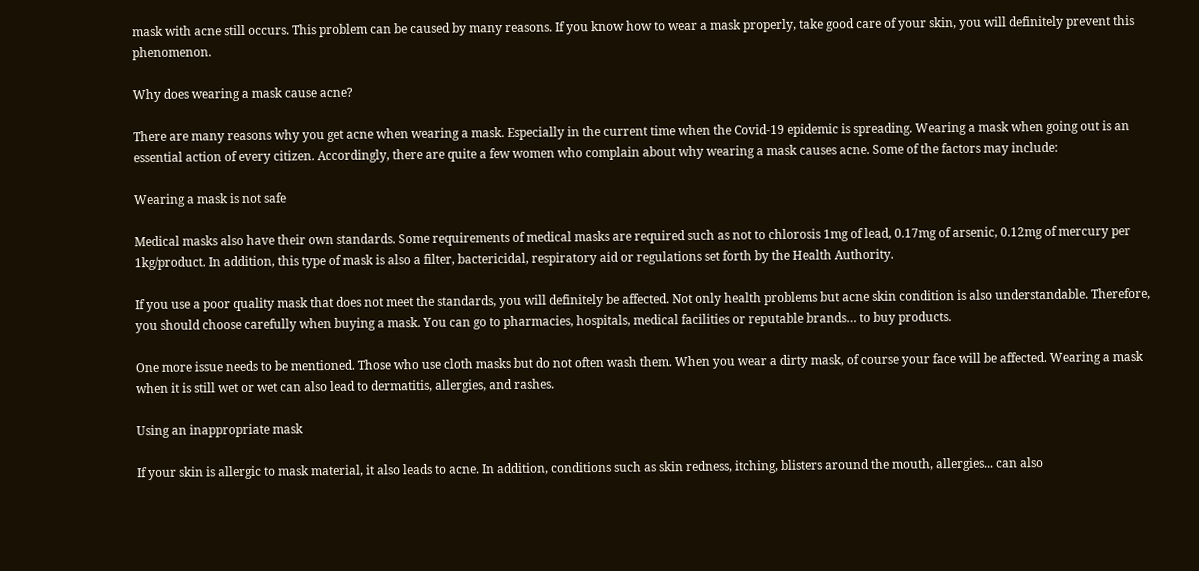mask with acne still occurs. This problem can be caused by many reasons. If you know how to wear a mask properly, take good care of your skin, you will definitely prevent this phenomenon.

Why does wearing a mask cause acne?

There are many reasons why you get acne when wearing a mask. Especially in the current time when the Covid-19 epidemic is spreading. Wearing a mask when going out is an essential action of every citizen. Accordingly, there are quite a few women who complain about why wearing a mask causes acne. Some of the factors may include:

Wearing a mask is not safe

Medical masks also have their own standards. Some requirements of medical masks are required such as not to chlorosis 1mg of lead, 0.17mg of arsenic, 0.12mg of mercury per 1kg/product. In addition, this type of mask is also a filter, bactericidal, respiratory aid or regulations set forth by the Health Authority.

If you use a poor quality mask that does not meet the standards, you will definitely be affected. Not only health problems but acne skin condition is also understandable. Therefore, you should choose carefully when buying a mask. You can go to pharmacies, hospitals, medical facilities or reputable brands… to buy products.

One more issue needs to be mentioned. Those who use cloth masks but do not often wash them. When you wear a dirty mask, of course your face will be affected. Wearing a mask when it is still wet or wet can also lead to dermatitis, allergies, and rashes.

Using an inappropriate mask

If your skin is allergic to mask material, it also leads to acne. In addition, conditions such as skin redness, itching, blisters around the mouth, allergies... can also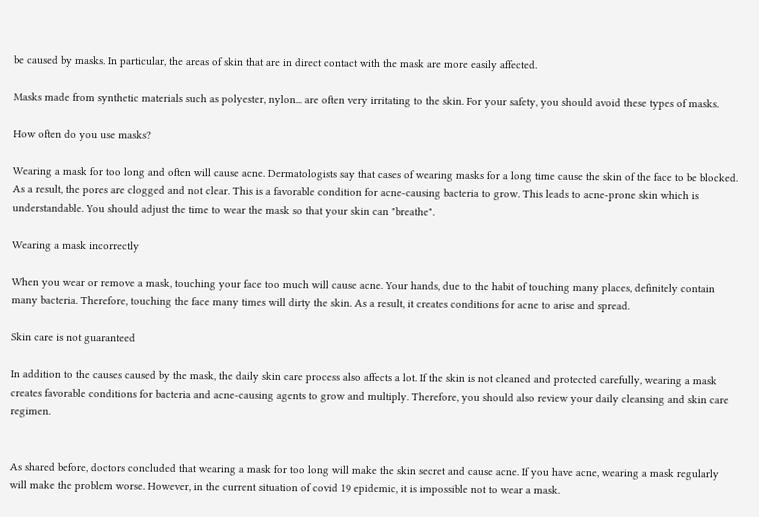be caused by masks. In particular, the areas of skin that are in direct contact with the mask are more easily affected.

Masks made from synthetic materials such as polyester, nylon... are often very irritating to the skin. For your safety, you should avoid these types of masks.

How often do you use masks?

Wearing a mask for too long and often will cause acne. Dermatologists say that cases of wearing masks for a long time cause the skin of the face to be blocked. As a result, the pores are clogged and not clear. This is a favorable condition for acne-causing bacteria to grow. This leads to acne-prone skin which is understandable. You should adjust the time to wear the mask so that your skin can "breathe".

Wearing a mask incorrectly

When you wear or remove a mask, touching your face too much will cause acne. Your hands, due to the habit of touching many places, definitely contain many bacteria. Therefore, touching the face many times will dirty the skin. As a result, it creates conditions for acne to arise and spread.

Skin care is not guaranteed

In addition to the causes caused by the mask, the daily skin care process also affects a lot. If the skin is not cleaned and protected carefully, wearing a mask creates favorable conditions for bacteria and acne-causing agents to grow and multiply. Therefore, you should also review your daily cleansing and skin care regimen.


As shared before, doctors concluded that wearing a mask for too long will make the skin secret and cause acne. If you have acne, wearing a mask regularly will make the problem worse. However, in the current situation of covid 19 epidemic, it is impossible not to wear a mask.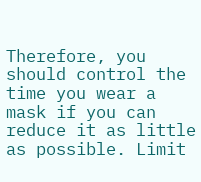Therefore, you should control the time you wear a mask if you can reduce it as little as possible. Limit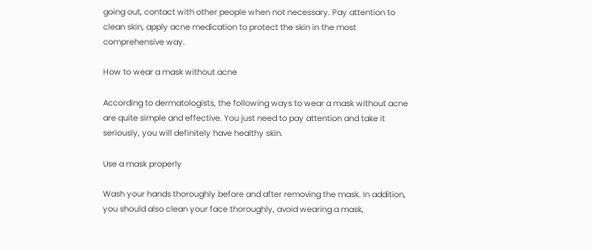going out, contact with other people when not necessary. Pay attention to clean skin, apply acne medication to protect the skin in the most comprehensive way.

How to wear a mask without acne

According to dermatologists, the following ways to wear a mask without acne are quite simple and effective. You just need to pay attention and take it seriously, you will definitely have healthy skin.

Use a mask properly

Wash your hands thoroughly before and after removing the mask. In addition, you should also clean your face thoroughly, avoid wearing a mask,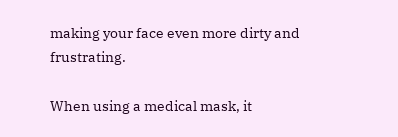making your face even more dirty and frustrating.

When using a medical mask, it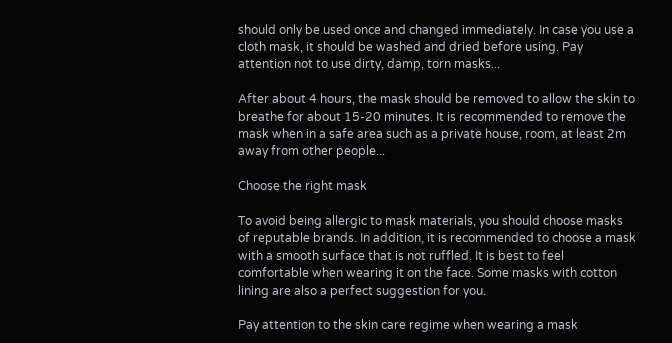should only be used once and changed immediately. In case you use a cloth mask, it should be washed and dried before using. Pay attention not to use dirty, damp, torn masks...

After about 4 hours, the mask should be removed to allow the skin to breathe for about 15-20 minutes. It is recommended to remove the mask when in a safe area such as a private house, room, at least 2m away from other people...

Choose the right mask

To avoid being allergic to mask materials, you should choose masks of reputable brands. In addition, it is recommended to choose a mask with a smooth surface that is not ruffled. It is best to feel comfortable when wearing it on the face. Some masks with cotton lining are also a perfect suggestion for you.

Pay attention to the skin care regime when wearing a mask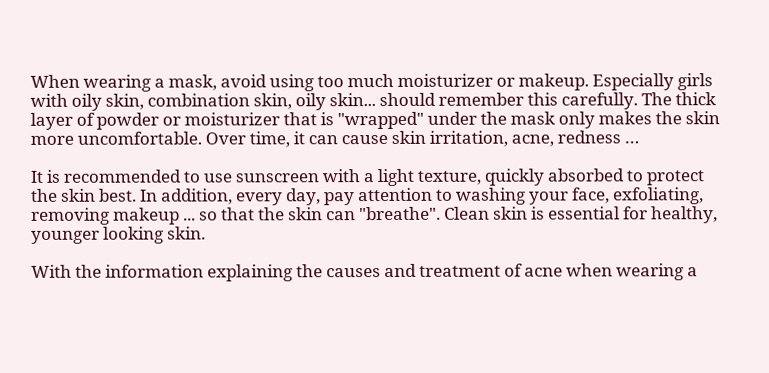When wearing a mask, avoid using too much moisturizer or makeup. Especially girls with oily skin, combination skin, oily skin... should remember this carefully. The thick layer of powder or moisturizer that is "wrapped" under the mask only makes the skin more uncomfortable. Over time, it can cause skin irritation, acne, redness …

It is recommended to use sunscreen with a light texture, quickly absorbed to protect the skin best. In addition, every day, pay attention to washing your face, exfoliating, removing makeup ... so that the skin can "breathe". Clean skin is essential for healthy, younger looking skin.

With the information explaining the causes and treatment of acne when wearing a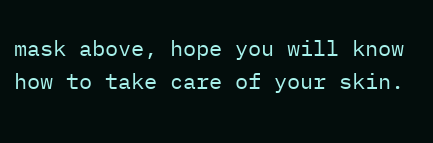mask above, hope you will know how to take care of your skin.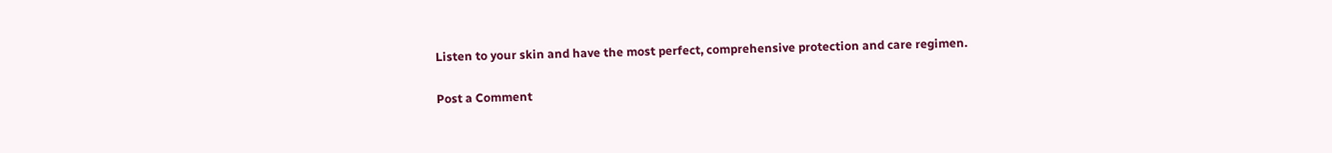Listen to your skin and have the most perfect, comprehensive protection and care regimen.

Post a Comment